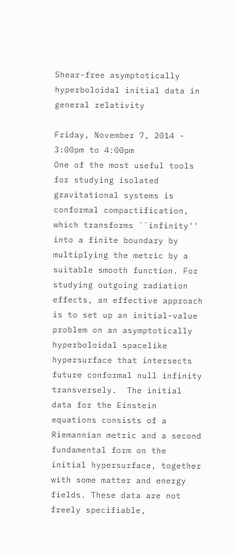Shear-free asymptotically hyperboloidal initial data in general relativity

Friday, November 7, 2014 -
3:00pm to 4:00pm
One of the most useful tools for studying isolated gravitational systems is conformal compactification, which transforms ``infinity'' into a finite boundary by multiplying the metric by a suitable smooth function. For studying outgoing radiation effects, an effective approach is to set up an initial-value problem on an asymptotically hyperboloidal spacelike hypersurface that intersects future conformal null infinity transversely.  The initial data for the Einstein equations consists of a Riemannian metric and a second fundamental form on the initial hypersurface, together with some matter and energy fields. These data are not freely specifiable,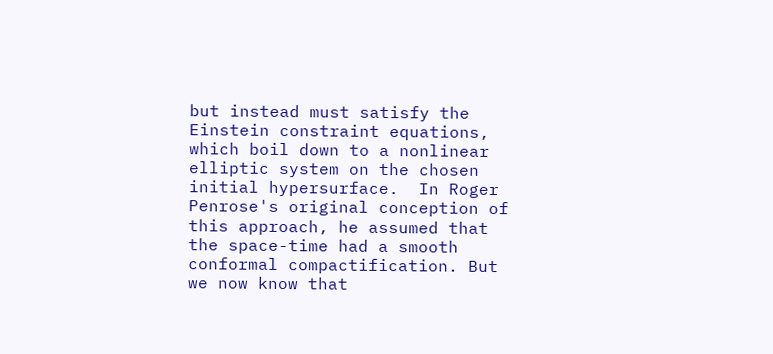but instead must satisfy the Einstein constraint equations, which boil down to a nonlinear elliptic system on the chosen initial hypersurface.  In Roger Penrose's original conception of this approach, he assumed that the space-time had a smooth conformal compactification. But we now know that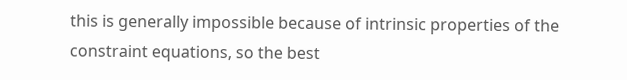this is generally impossible because of intrinsic properties of the constraint equations, so the best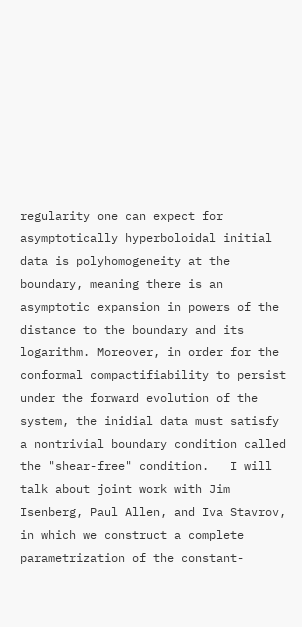regularity one can expect for asymptotically hyperboloidal initial data is polyhomogeneity at the boundary, meaning there is an asymptotic expansion in powers of the distance to the boundary and its logarithm. Moreover, in order for the conformal compactifiability to persist under the forward evolution of the system, the inidial data must satisfy a nontrivial boundary condition called the "shear-free" condition.   I will talk about joint work with Jim Isenberg, Paul Allen, and Iva Stavrov, in which we construct a complete parametrization of the constant-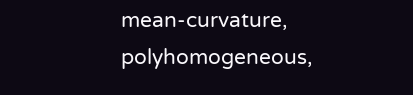mean-curvature, polyhomogeneous,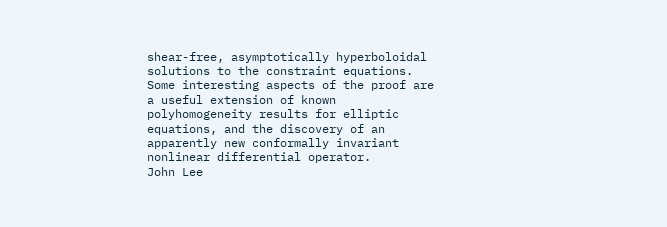shear-free, asymptotically hyperboloidal solutions to the constraint equations. Some interesting aspects of the proof are a useful extension of known polyhomogeneity results for elliptic equations, and the discovery of an apparently new conformally invariant nonlinear differential operator.
John Lee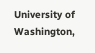University of Washington,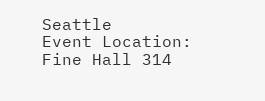Seattle
Event Location:
Fine Hall 314